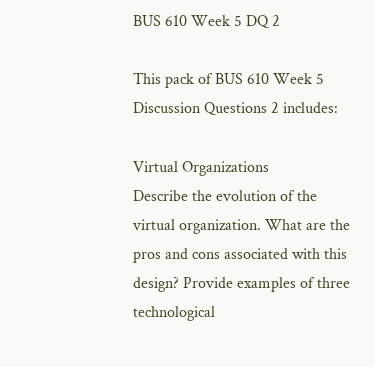BUS 610 Week 5 DQ 2

This pack of BUS 610 Week 5 Discussion Questions 2 includes:

Virtual Organizations
Describe the evolution of the virtual organization. What are the pros and cons associated with this design? Provide examples of three technological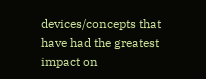devices/concepts that have had the greatest impact on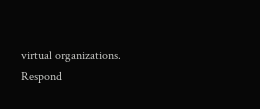virtual organizations. Respond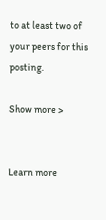to at least two of your peers for this posting.

Show more >


Learn more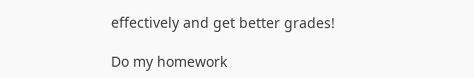effectively and get better grades!

Do my homework